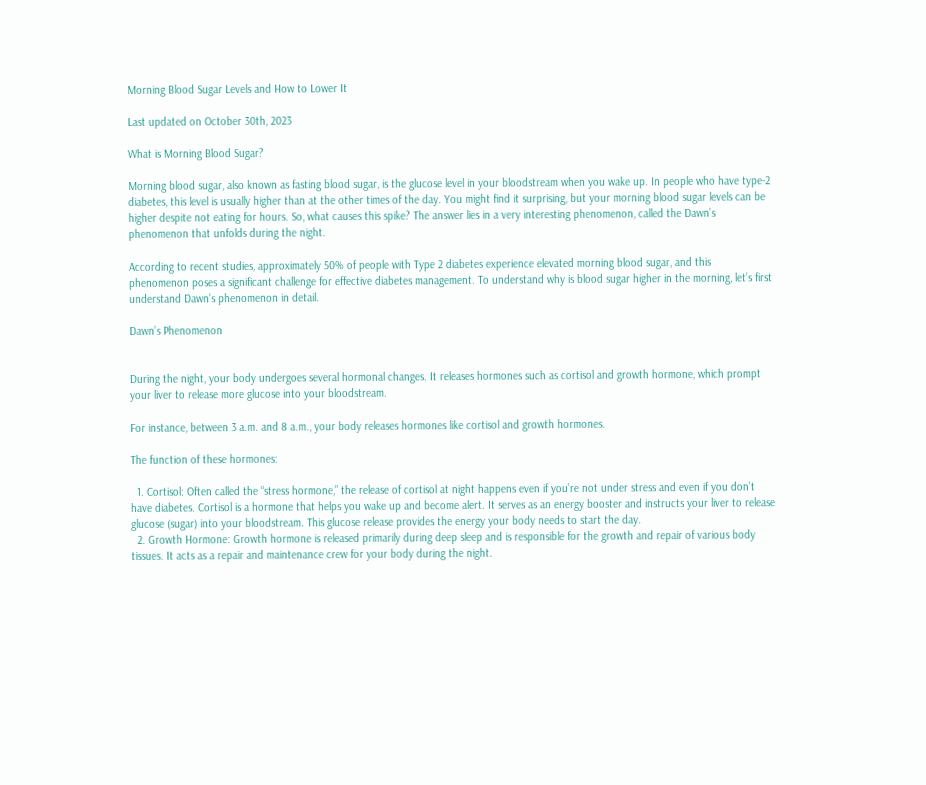Morning Blood Sugar Levels and How to Lower It

Last updated on October 30th, 2023

What is Morning Blood Sugar?

Morning blood sugar, also known as fasting blood sugar, is the glucose level in your bloodstream when you wake up. In people who have type-2 diabetes, this level is usually higher than at the other times of the day. You might find it surprising, but your morning blood sugar levels can be higher despite not eating for hours. So, what causes this spike? The answer lies in a very interesting phenomenon, called the Dawn’s phenomenon that unfolds during the night.

According to recent studies, approximately 50% of people with Type 2 diabetes experience elevated morning blood sugar, and this phenomenon poses a significant challenge for effective diabetes management. To understand why is blood sugar higher in the morning, let’s first understand Dawn’s phenomenon in detail.

Dawn’s Phenomenon


During the night, your body undergoes several hormonal changes. It releases hormones such as cortisol and growth hormone, which prompt your liver to release more glucose into your bloodstream.

For instance, between 3 a.m. and 8 a.m., your body releases hormones like cortisol and growth hormones.

The function of these hormones:

  1. Cortisol: Often called the “stress hormone,” the release of cortisol at night happens even if you’re not under stress and even if you don’t have diabetes. Cortisol is a hormone that helps you wake up and become alert. It serves as an energy booster and instructs your liver to release glucose (sugar) into your bloodstream. This glucose release provides the energy your body needs to start the day.
  2. Growth Hormone: Growth hormone is released primarily during deep sleep and is responsible for the growth and repair of various body tissues. It acts as a repair and maintenance crew for your body during the night.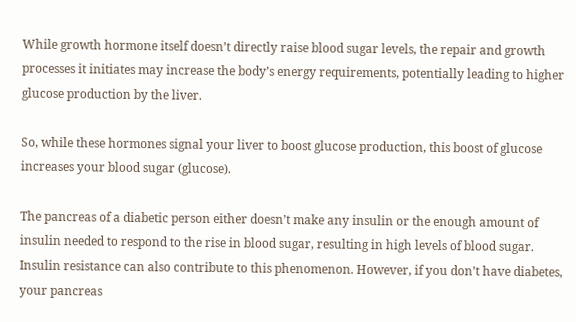While growth hormone itself doesn’t directly raise blood sugar levels, the repair and growth processes it initiates may increase the body’s energy requirements, potentially leading to higher glucose production by the liver.

So, while these hormones signal your liver to boost glucose production, this boost of glucose increases your blood sugar (glucose).

The pancreas of a diabetic person either doesn’t make any insulin or the enough amount of insulin needed to respond to the rise in blood sugar, resulting in high levels of blood sugar. Insulin resistance can also contribute to this phenomenon. However, if you don’t have diabetes, your pancreas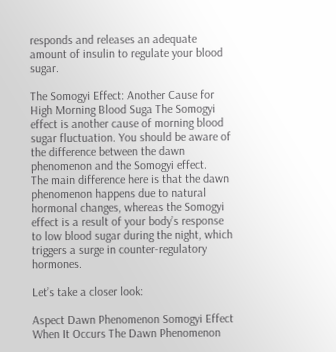responds and releases an adequate amount of insulin to regulate your blood sugar.

The Somogyi Effect: Another Cause for High Morning Blood Suga The Somogyi effect is another cause of morning blood sugar fluctuation. You should be aware of the difference between the dawn phenomenon and the Somogyi effect.
The main difference here is that the dawn phenomenon happens due to natural hormonal changes, whereas the Somogyi effect is a result of your body’s response to low blood sugar during the night, which triggers a surge in counter-regulatory hormones.

Let’s take a closer look:

Aspect Dawn Phenomenon Somogyi Effect
When It Occurs The Dawn Phenomenon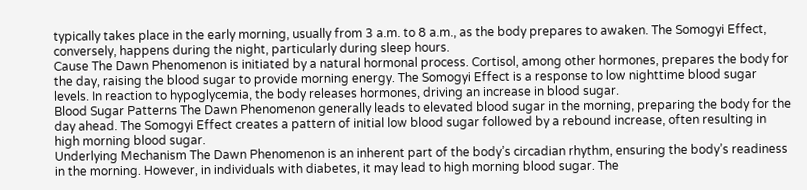typically takes place in the early morning, usually from 3 a.m. to 8 a.m., as the body prepares to awaken. The Somogyi Effect, conversely, happens during the night, particularly during sleep hours.
Cause The Dawn Phenomenon is initiated by a natural hormonal process. Cortisol, among other hormones, prepares the body for the day, raising the blood sugar to provide morning energy. The Somogyi Effect is a response to low nighttime blood sugar levels. In reaction to hypoglycemia, the body releases hormones, driving an increase in blood sugar.
Blood Sugar Patterns The Dawn Phenomenon generally leads to elevated blood sugar in the morning, preparing the body for the day ahead. The Somogyi Effect creates a pattern of initial low blood sugar followed by a rebound increase, often resulting in high morning blood sugar.
Underlying Mechanism The Dawn Phenomenon is an inherent part of the body’s circadian rhythm, ensuring the body’s readiness in the morning. However, in individuals with diabetes, it may lead to high morning blood sugar. The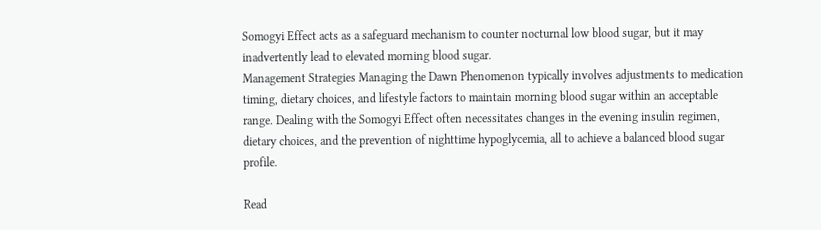Somogyi Effect acts as a safeguard mechanism to counter nocturnal low blood sugar, but it may inadvertently lead to elevated morning blood sugar.
Management Strategies Managing the Dawn Phenomenon typically involves adjustments to medication timing, dietary choices, and lifestyle factors to maintain morning blood sugar within an acceptable range. Dealing with the Somogyi Effect often necessitates changes in the evening insulin regimen, dietary choices, and the prevention of nighttime hypoglycemia, all to achieve a balanced blood sugar profile.

Read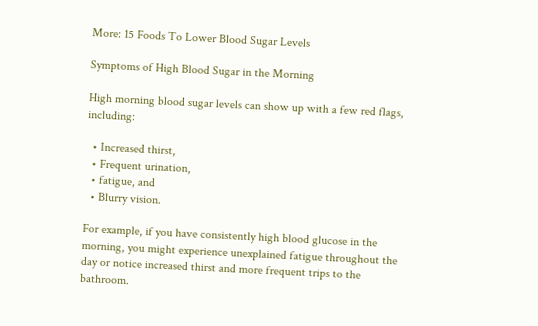More: 15 Foods To Lower Blood Sugar Levels

Symptoms of High Blood Sugar in the Morning

High morning blood sugar levels can show up with a few red flags, including:

  • Increased thirst,
  • Frequent urination,
  • fatigue, and
  • Blurry vision.

For example, if you have consistently high blood glucose in the morning, you might experience unexplained fatigue throughout the day or notice increased thirst and more frequent trips to the bathroom.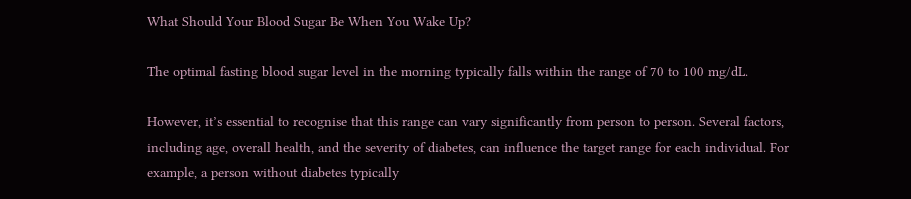What Should Your Blood Sugar Be When You Wake Up?

The optimal fasting blood sugar level in the morning typically falls within the range of 70 to 100 mg/dL.

However, it’s essential to recognise that this range can vary significantly from person to person. Several factors, including age, overall health, and the severity of diabetes, can influence the target range for each individual. For example, a person without diabetes typically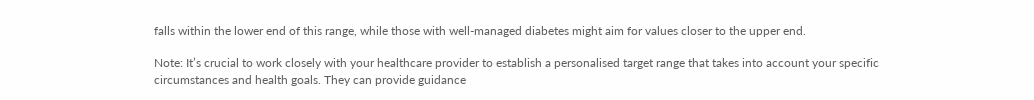falls within the lower end of this range, while those with well-managed diabetes might aim for values closer to the upper end.

Note: It’s crucial to work closely with your healthcare provider to establish a personalised target range that takes into account your specific circumstances and health goals. They can provide guidance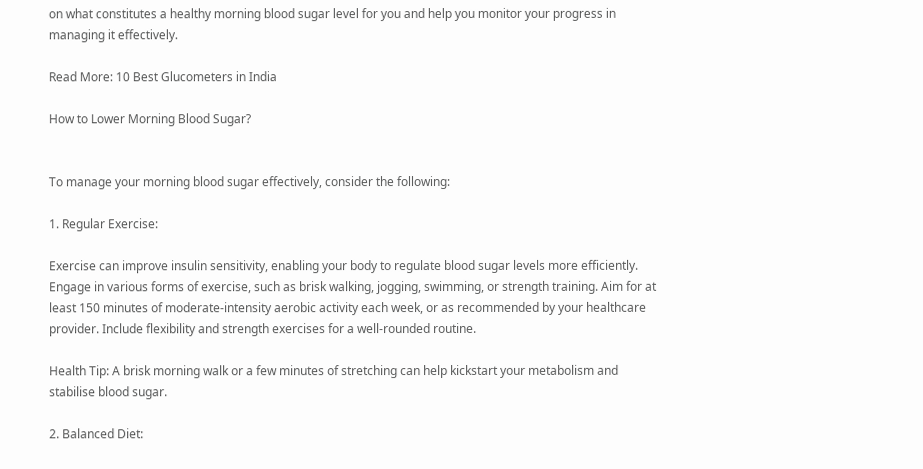on what constitutes a healthy morning blood sugar level for you and help you monitor your progress in managing it effectively.

Read More: 10 Best Glucometers in India

How to Lower Morning Blood Sugar?


To manage your morning blood sugar effectively, consider the following:

1. Regular Exercise:

Exercise can improve insulin sensitivity, enabling your body to regulate blood sugar levels more efficiently. Engage in various forms of exercise, such as brisk walking, jogging, swimming, or strength training. Aim for at least 150 minutes of moderate-intensity aerobic activity each week, or as recommended by your healthcare provider. Include flexibility and strength exercises for a well-rounded routine.

Health Tip: A brisk morning walk or a few minutes of stretching can help kickstart your metabolism and stabilise blood sugar.

2. Balanced Diet: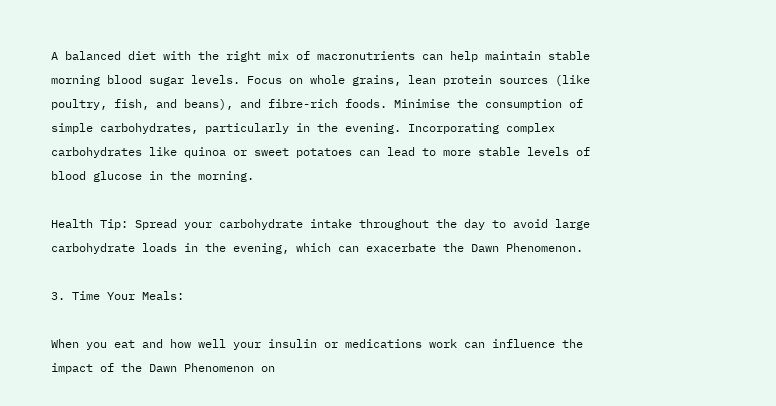A balanced diet with the right mix of macronutrients can help maintain stable morning blood sugar levels. Focus on whole grains, lean protein sources (like poultry, fish, and beans), and fibre-rich foods. Minimise the consumption of simple carbohydrates, particularly in the evening. Incorporating complex carbohydrates like quinoa or sweet potatoes can lead to more stable levels of blood glucose in the morning.

Health Tip: Spread your carbohydrate intake throughout the day to avoid large carbohydrate loads in the evening, which can exacerbate the Dawn Phenomenon.

3. Time Your Meals:

When you eat and how well your insulin or medications work can influence the impact of the Dawn Phenomenon on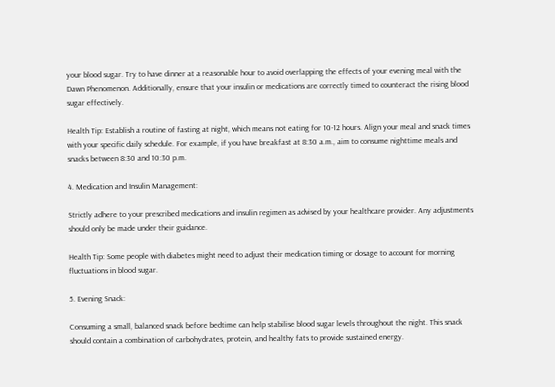your blood sugar. Try to have dinner at a reasonable hour to avoid overlapping the effects of your evening meal with the Dawn Phenomenon. Additionally, ensure that your insulin or medications are correctly timed to counteract the rising blood sugar effectively.

Health Tip: Establish a routine of fasting at night, which means not eating for 10-12 hours. Align your meal and snack times with your specific daily schedule. For example, if you have breakfast at 8:30 a.m., aim to consume nighttime meals and snacks between 8:30 and 10:30 p.m.

4. Medication and Insulin Management:

Strictly adhere to your prescribed medications and insulin regimen as advised by your healthcare provider. Any adjustments should only be made under their guidance.

Health Tip: Some people with diabetes might need to adjust their medication timing or dosage to account for morning fluctuations in blood sugar.

5. Evening Snack:

Consuming a small, balanced snack before bedtime can help stabilise blood sugar levels throughout the night. This snack should contain a combination of carbohydrates, protein, and healthy fats to provide sustained energy.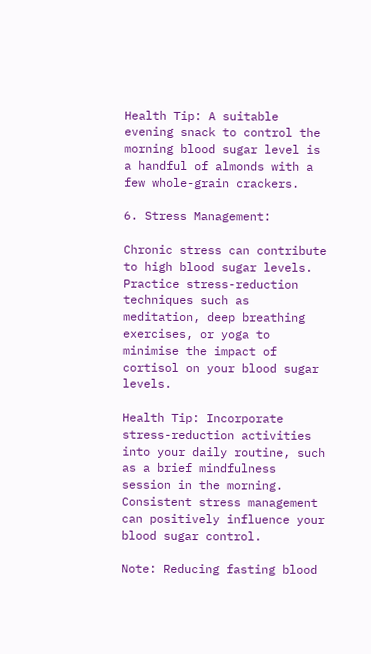Health Tip: A suitable evening snack to control the morning blood sugar level is a handful of almonds with a few whole-grain crackers.

6. Stress Management:

Chronic stress can contribute to high blood sugar levels. Practice stress-reduction techniques such as meditation, deep breathing exercises, or yoga to minimise the impact of cortisol on your blood sugar levels.

Health Tip: Incorporate stress-reduction activities into your daily routine, such as a brief mindfulness session in the morning. Consistent stress management can positively influence your blood sugar control.

Note: Reducing fasting blood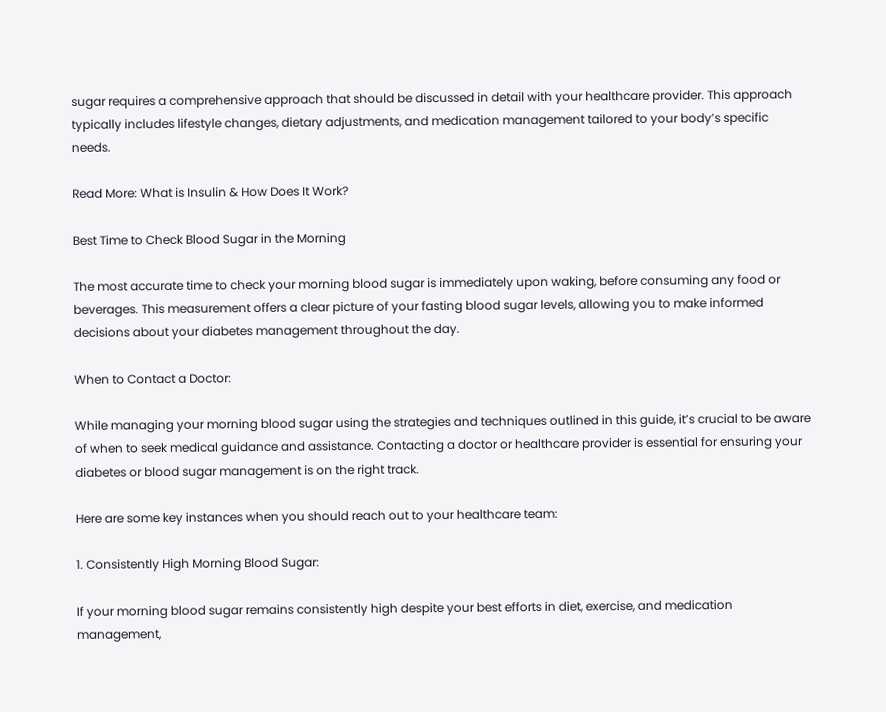sugar requires a comprehensive approach that should be discussed in detail with your healthcare provider. This approach typically includes lifestyle changes, dietary adjustments, and medication management tailored to your body’s specific needs.

Read More: What is Insulin & How Does It Work?

Best Time to Check Blood Sugar in the Morning

The most accurate time to check your morning blood sugar is immediately upon waking, before consuming any food or beverages. This measurement offers a clear picture of your fasting blood sugar levels, allowing you to make informed decisions about your diabetes management throughout the day.

When to Contact a Doctor:

While managing your morning blood sugar using the strategies and techniques outlined in this guide, it’s crucial to be aware of when to seek medical guidance and assistance. Contacting a doctor or healthcare provider is essential for ensuring your diabetes or blood sugar management is on the right track.

Here are some key instances when you should reach out to your healthcare team:

1. Consistently High Morning Blood Sugar:

If your morning blood sugar remains consistently high despite your best efforts in diet, exercise, and medication management,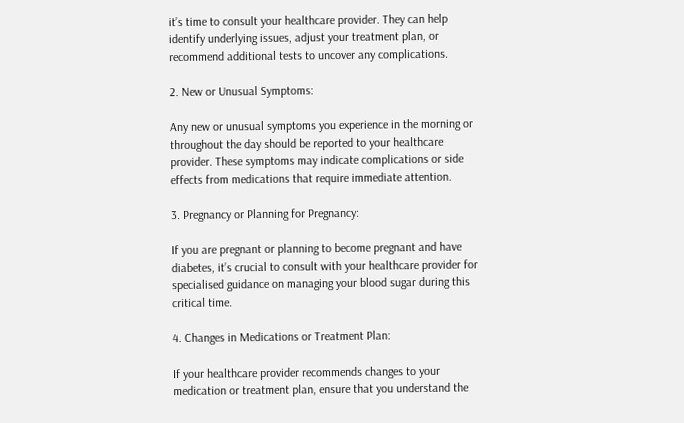it’s time to consult your healthcare provider. They can help identify underlying issues, adjust your treatment plan, or recommend additional tests to uncover any complications.

2. New or Unusual Symptoms:

Any new or unusual symptoms you experience in the morning or throughout the day should be reported to your healthcare provider. These symptoms may indicate complications or side effects from medications that require immediate attention.

3. Pregnancy or Planning for Pregnancy:

If you are pregnant or planning to become pregnant and have diabetes, it’s crucial to consult with your healthcare provider for specialised guidance on managing your blood sugar during this critical time.

4. Changes in Medications or Treatment Plan:

If your healthcare provider recommends changes to your medication or treatment plan, ensure that you understand the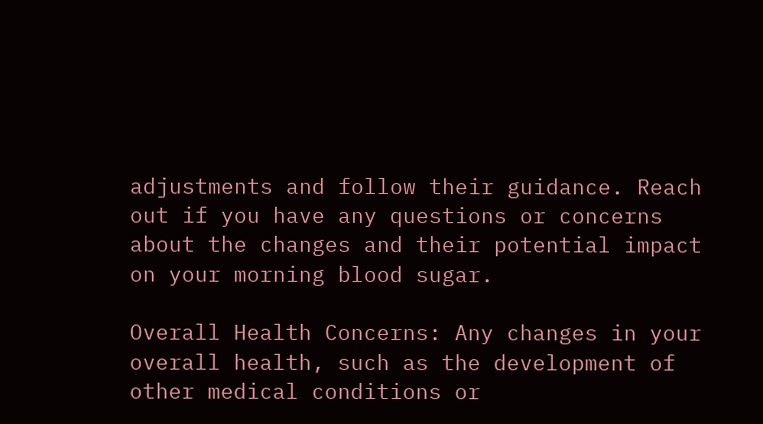adjustments and follow their guidance. Reach out if you have any questions or concerns about the changes and their potential impact on your morning blood sugar.

Overall Health Concerns: Any changes in your overall health, such as the development of other medical conditions or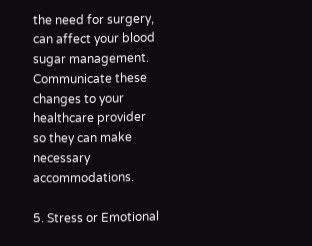the need for surgery, can affect your blood sugar management. Communicate these changes to your healthcare provider so they can make necessary accommodations.

5. Stress or Emotional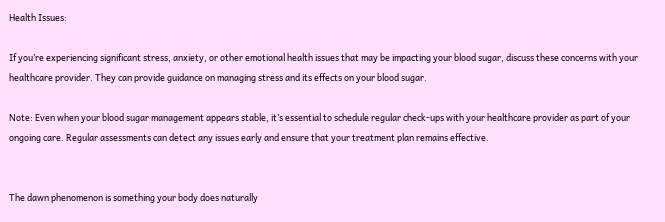Health Issues:

If you’re experiencing significant stress, anxiety, or other emotional health issues that may be impacting your blood sugar, discuss these concerns with your healthcare provider. They can provide guidance on managing stress and its effects on your blood sugar.

Note: Even when your blood sugar management appears stable, it’s essential to schedule regular check-ups with your healthcare provider as part of your ongoing care. Regular assessments can detect any issues early and ensure that your treatment plan remains effective.


The dawn phenomenon is something your body does naturally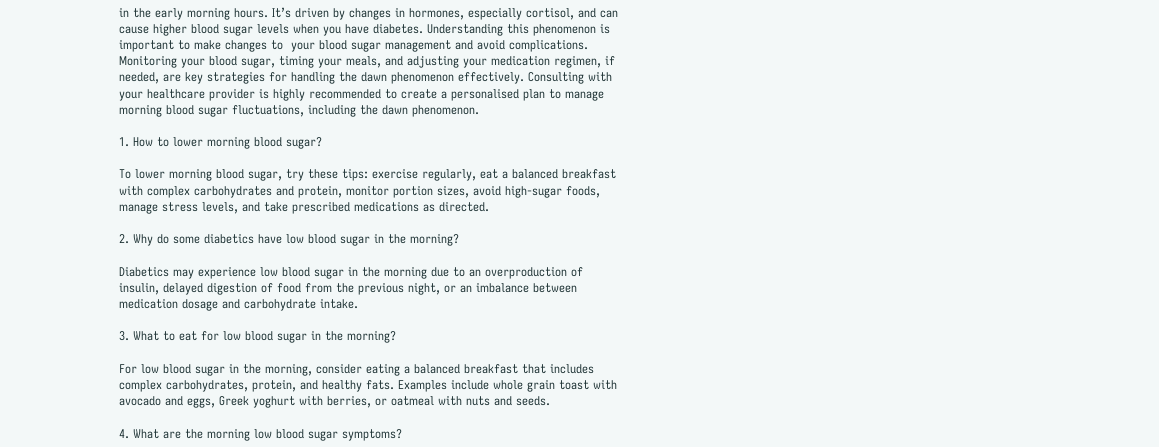in the early morning hours. It’s driven by changes in hormones, especially cortisol, and can cause higher blood sugar levels when you have diabetes. Understanding this phenomenon is important to make changes to  your blood sugar management and avoid complications. Monitoring your blood sugar, timing your meals, and adjusting your medication regimen, if needed, are key strategies for handling the dawn phenomenon effectively. Consulting with your healthcare provider is highly recommended to create a personalised plan to manage morning blood sugar fluctuations, including the dawn phenomenon.

1. How to lower morning blood sugar?

To lower morning blood sugar, try these tips: exercise regularly, eat a balanced breakfast with complex carbohydrates and protein, monitor portion sizes, avoid high-sugar foods, manage stress levels, and take prescribed medications as directed.

2. Why do some diabetics have low blood sugar in the morning?

Diabetics may experience low blood sugar in the morning due to an overproduction of insulin, delayed digestion of food from the previous night, or an imbalance between medication dosage and carbohydrate intake.

3. What to eat for low blood sugar in the morning?

For low blood sugar in the morning, consider eating a balanced breakfast that includes complex carbohydrates, protein, and healthy fats. Examples include whole grain toast with avocado and eggs, Greek yoghurt with berries, or oatmeal with nuts and seeds.

4. What are the morning low blood sugar symptoms?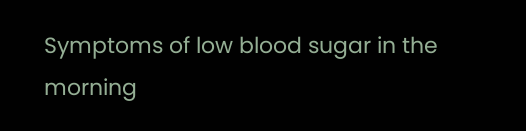Symptoms of low blood sugar in the morning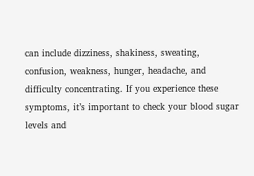can include dizziness, shakiness, sweating, confusion, weakness, hunger, headache, and difficulty concentrating. If you experience these symptoms, it’s important to check your blood sugar levels and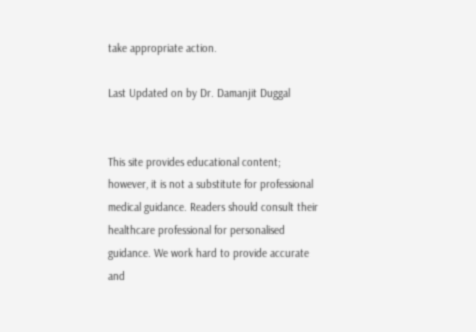take appropriate action.

Last Updated on by Dr. Damanjit Duggal


This site provides educational content; however, it is not a substitute for professional medical guidance. Readers should consult their healthcare professional for personalised guidance. We work hard to provide accurate and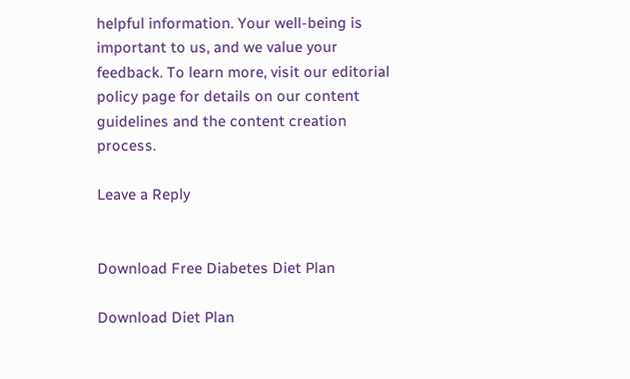helpful information. Your well-being is important to us, and we value your feedback. To learn more, visit our editorial policy page for details on our content guidelines and the content creation process.

Leave a Reply


Download Free Diabetes Diet Plan

Download Diet Plan